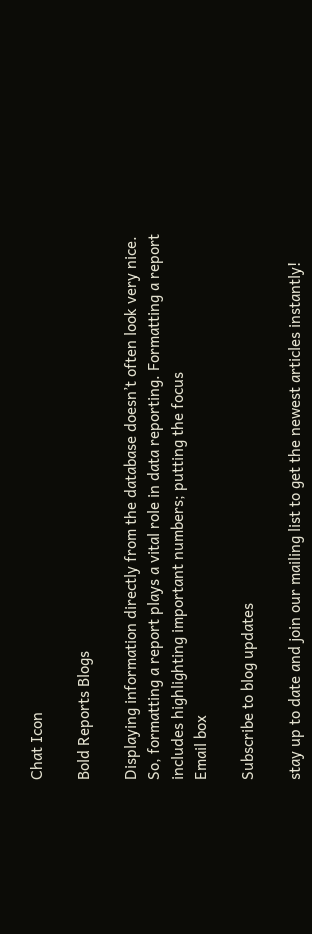Chat Icon

Bold Reports Blogs

Displaying information directly from the database doesn’t often look very nice. So, formatting a report plays a vital role in data reporting. Formatting a report includes highlighting important numbers; putting the focus
Email box

Subscribe to blog updates

stay up to date and join our mailing list to get the newest articles instantly!